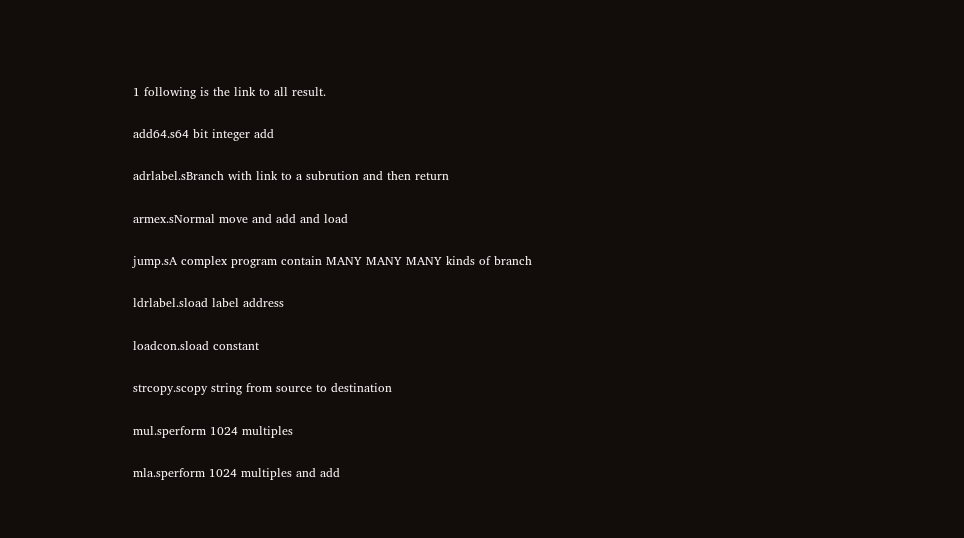1 following is the link to all result.

add64.s64 bit integer add

adrlabel.sBranch with link to a subrution and then return

armex.sNormal move and add and load

jump.sA complex program contain MANY MANY MANY kinds of branch

ldrlabel.sload label address

loadcon.sload constant

strcopy.scopy string from source to destination

mul.sperform 1024 multiples

mla.sperform 1024 multiples and add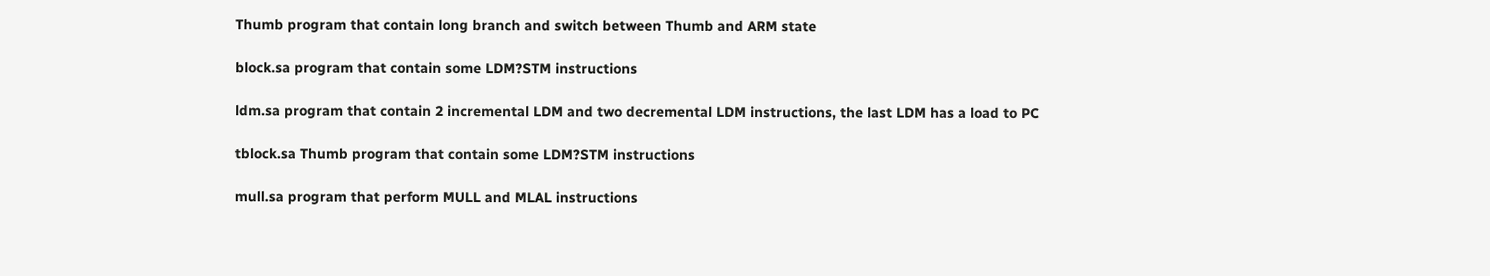Thumb program that contain long branch and switch between Thumb and ARM state

block.sa program that contain some LDM?STM instructions

ldm.sa program that contain 2 incremental LDM and two decremental LDM instructions, the last LDM has a load to PC

tblock.sa Thumb program that contain some LDM?STM instructions

mull.sa program that perform MULL and MLAL instructions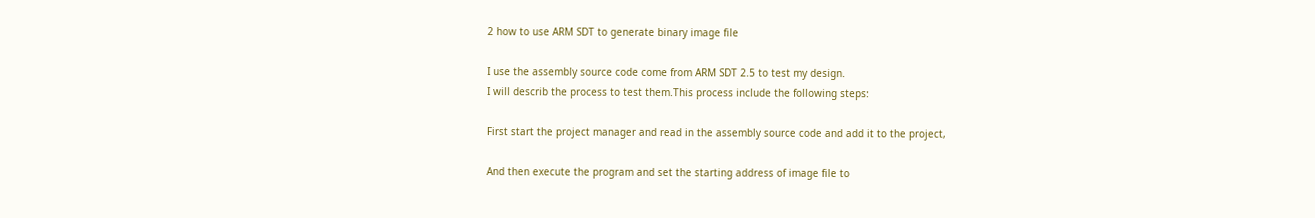2 how to use ARM SDT to generate binary image file

I use the assembly source code come from ARM SDT 2.5 to test my design.
I will describ the process to test them.This process include the following steps:

First start the project manager and read in the assembly source code and add it to the project,

And then execute the program and set the starting address of image file to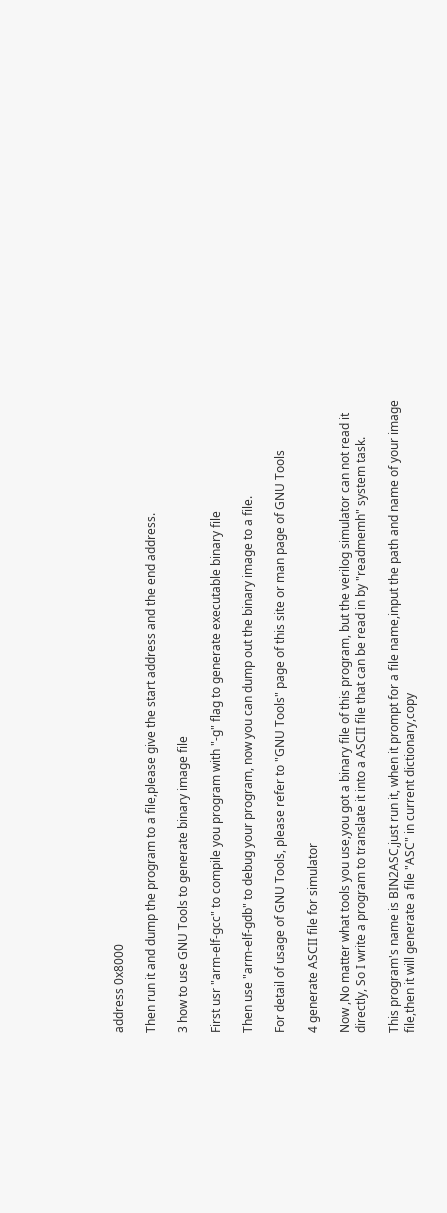address 0x8000

Then run it and dump the program to a file,please give the start address and the end address.

3 how to use GNU Tools to generate binary image file

First usr "arm-elf-gcc" to compile you program with "-g" flag to generate executable binary file

Then use "arm-elf-gdb" to debug your program, now you can dump out the binary image to a file.

For detail of usage of GNU Tools, please refer to "GNU Tools" page of this site or man page of GNU Tools

4 generate ASCII file for simulator

Now ,No matter what tools you use,you got a binary file of this program, but the verilog simulator can not read it directly, So I write a program to translate it into a ASCII file that can be read in by "readmemh" system task.

This program's name is BIN2ASC,just run it, when it prompt for a file name,input the path and name of your image file,then it will generate a file "ASC" in current dictionary,copy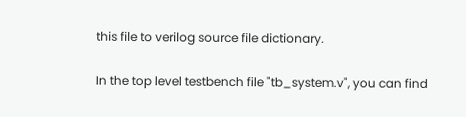this file to verilog source file dictionary.

In the top level testbench file "tb_system.v", you can find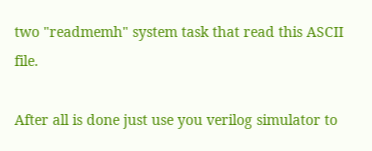two "readmemh" system task that read this ASCII file.

After all is done just use you verilog simulator to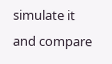simulate it and compare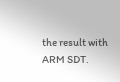the result with ARM SDT.